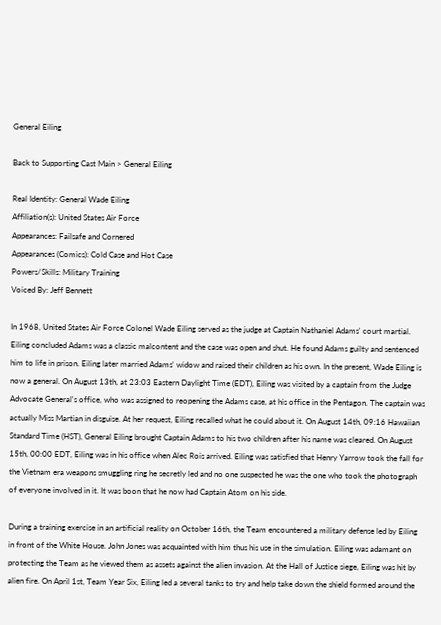General Eiling

Back to Supporting Cast Main > General Eiling

Real Identity: General Wade Eiling
Affiliation(s): United States Air Force
Appearances: Failsafe and Cornered
Appearances (Comics): Cold Case and Hot Case
Powers/Skills: Military Training
Voiced By: Jeff Bennett

In 1968, United States Air Force Colonel Wade Eiling served as the judge at Captain Nathaniel Adams' court martial. Eiling concluded Adams was a classic malcontent and the case was open and shut. He found Adams guilty and sentenced him to life in prison. Eiling later married Adams' widow and raised their children as his own. In the present, Wade Eiling is now a general. On August 13th, at 23:03 Eastern Daylight Time (EDT), Eiling was visited by a captain from the Judge Advocate General's office, who was assigned to reopening the Adams case, at his office in the Pentagon. The captain was actually Miss Martian in disguise. At her request, Eiling recalled what he could about it. On August 14th, 09:16 Hawaiian Standard Time (HST), General Eiling brought Captain Adams to his two children after his name was cleared. On August 15th, 00:00 EDT, Eiling was in his office when Alec Rois arrived. Eiling was satisfied that Henry Yarrow took the fall for the Vietnam era weapons smuggling ring he secretly led and no one suspected he was the one who took the photograph of everyone involved in it. It was boon that he now had Captain Atom on his side.

During a training exercise in an artificial reality on October 16th, the Team encountered a military defense led by Eiling in front of the White House. John Jones was acquainted with him thus his use in the simulation. Eiling was adamant on protecting the Team as he viewed them as assets against the alien invasion. At the Hall of Justice siege, Eiling was hit by alien fire. On April 1st, Team Year Six, Eiling led a several tanks to try and help take down the shield formed around the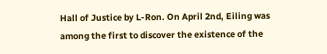Hall of Justice by L-Ron. On April 2nd, Eiling was among the first to discover the existence of the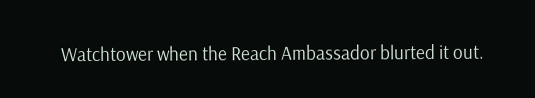Watchtower when the Reach Ambassador blurted it out.